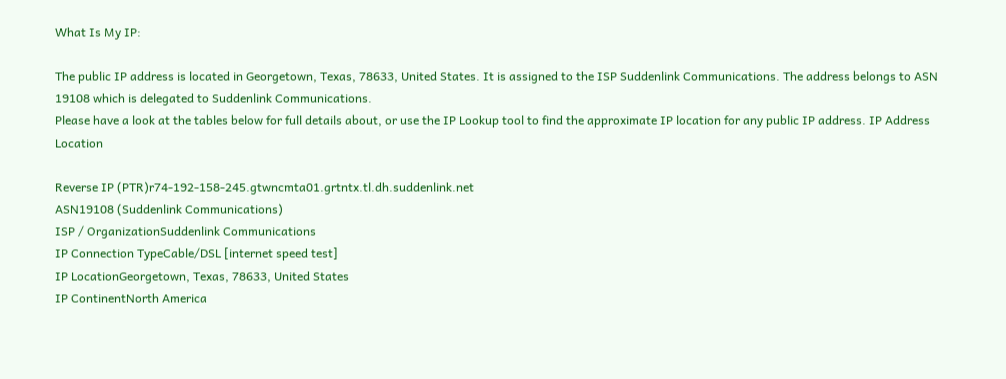What Is My IP:

The public IP address is located in Georgetown, Texas, 78633, United States. It is assigned to the ISP Suddenlink Communications. The address belongs to ASN 19108 which is delegated to Suddenlink Communications.
Please have a look at the tables below for full details about, or use the IP Lookup tool to find the approximate IP location for any public IP address. IP Address Location

Reverse IP (PTR)r74-192-158-245.gtwncmta01.grtntx.tl.dh.suddenlink.net
ASN19108 (Suddenlink Communications)
ISP / OrganizationSuddenlink Communications
IP Connection TypeCable/DSL [internet speed test]
IP LocationGeorgetown, Texas, 78633, United States
IP ContinentNorth America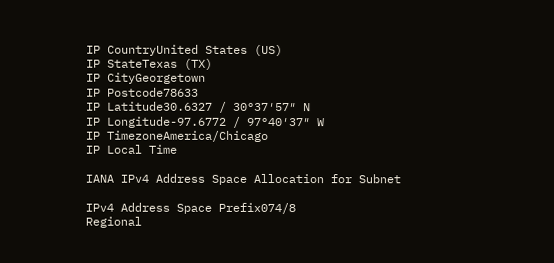IP CountryUnited States (US)
IP StateTexas (TX)
IP CityGeorgetown
IP Postcode78633
IP Latitude30.6327 / 30°37′57″ N
IP Longitude-97.6772 / 97°40′37″ W
IP TimezoneAmerica/Chicago
IP Local Time

IANA IPv4 Address Space Allocation for Subnet

IPv4 Address Space Prefix074/8
Regional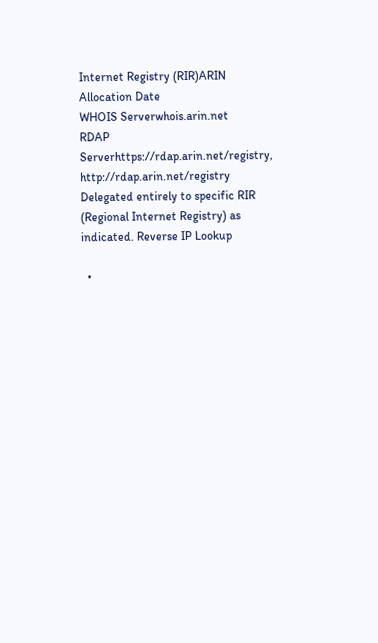Internet Registry (RIR)ARIN
Allocation Date
WHOIS Serverwhois.arin.net
RDAP Serverhttps://rdap.arin.net/registry, http://rdap.arin.net/registry
Delegated entirely to specific RIR (Regional Internet Registry) as indicated. Reverse IP Lookup

  •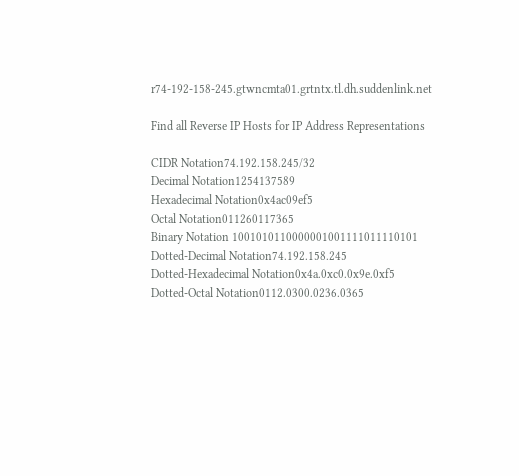r74-192-158-245.gtwncmta01.grtntx.tl.dh.suddenlink.net

Find all Reverse IP Hosts for IP Address Representations

CIDR Notation74.192.158.245/32
Decimal Notation1254137589
Hexadecimal Notation0x4ac09ef5
Octal Notation011260117365
Binary Notation 1001010110000001001111011110101
Dotted-Decimal Notation74.192.158.245
Dotted-Hexadecimal Notation0x4a.0xc0.0x9e.0xf5
Dotted-Octal Notation0112.0300.0236.0365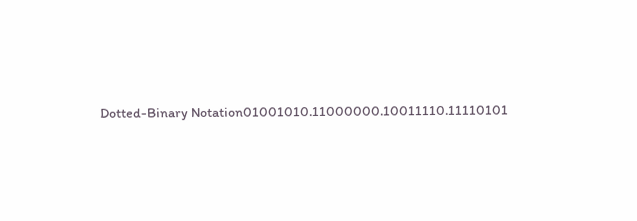Dotted-Binary Notation01001010.11000000.10011110.11110101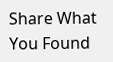Share What You Found